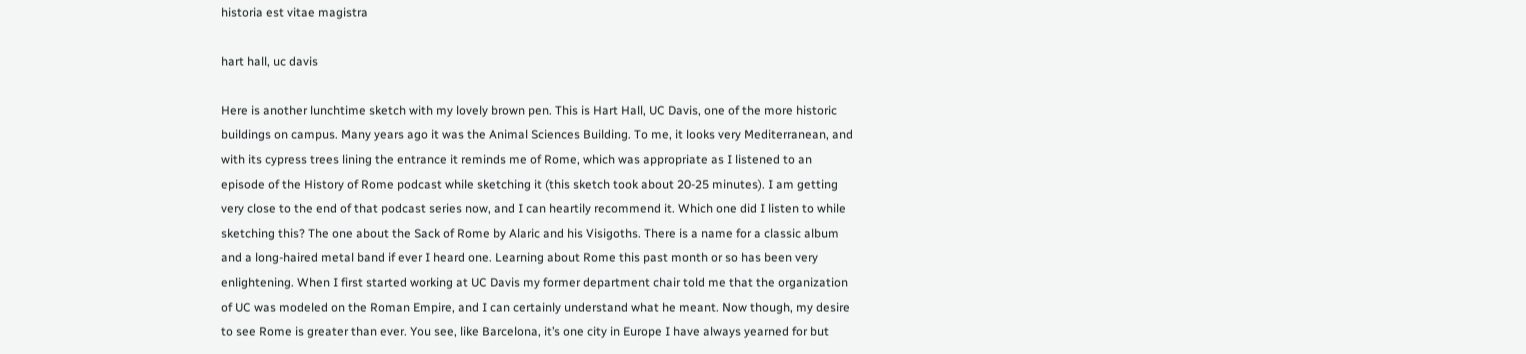historia est vitae magistra

hart hall, uc davis

Here is another lunchtime sketch with my lovely brown pen. This is Hart Hall, UC Davis, one of the more historic buildings on campus. Many years ago it was the Animal Sciences Building. To me, it looks very Mediterranean, and with its cypress trees lining the entrance it reminds me of Rome, which was appropriate as I listened to an episode of the History of Rome podcast while sketching it (this sketch took about 20-25 minutes). I am getting very close to the end of that podcast series now, and I can heartily recommend it. Which one did I listen to while sketching this? The one about the Sack of Rome by Alaric and his Visigoths. There is a name for a classic album and a long-haired metal band if ever I heard one. Learning about Rome this past month or so has been very enlightening. When I first started working at UC Davis my former department chair told me that the organization of UC was modeled on the Roman Empire, and I can certainly understand what he meant. Now though, my desire to see Rome is greater than ever. You see, like Barcelona, it’s one city in Europe I have always yearned for but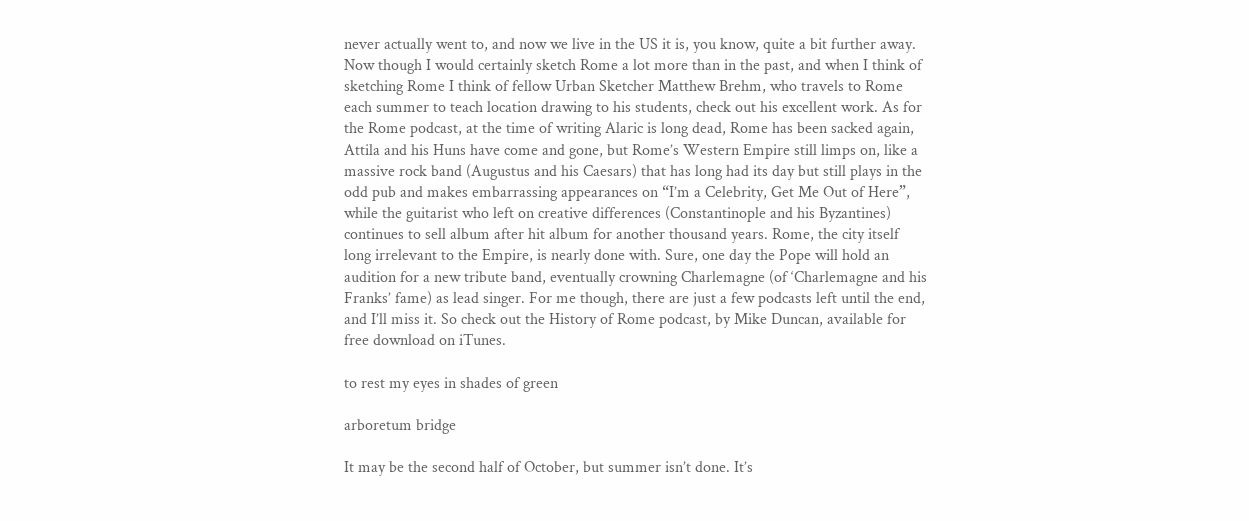never actually went to, and now we live in the US it is, you know, quite a bit further away. Now though I would certainly sketch Rome a lot more than in the past, and when I think of sketching Rome I think of fellow Urban Sketcher Matthew Brehm, who travels to Rome each summer to teach location drawing to his students, check out his excellent work. As for the Rome podcast, at the time of writing Alaric is long dead, Rome has been sacked again, Attila and his Huns have come and gone, but Rome’s Western Empire still limps on, like a massive rock band (Augustus and his Caesars) that has long had its day but still plays in the odd pub and makes embarrassing appearances on “I’m a Celebrity, Get Me Out of Here”, while the guitarist who left on creative differences (Constantinople and his Byzantines) continues to sell album after hit album for another thousand years. Rome, the city itself long irrelevant to the Empire, is nearly done with. Sure, one day the Pope will hold an audition for a new tribute band, eventually crowning Charlemagne (of ‘Charlemagne and his Franks’ fame) as lead singer. For me though, there are just a few podcasts left until the end, and I’ll miss it. So check out the History of Rome podcast, by Mike Duncan, available for free download on iTunes.

to rest my eyes in shades of green

arboretum bridge

It may be the second half of October, but summer isn’t done. It’s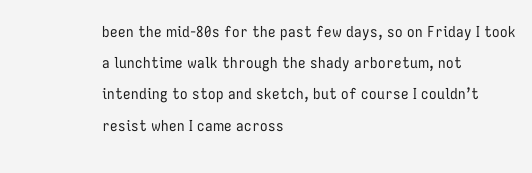been the mid-80s for the past few days, so on Friday I took a lunchtime walk through the shady arboretum, not intending to stop and sketch, but of course I couldn’t resist when I came across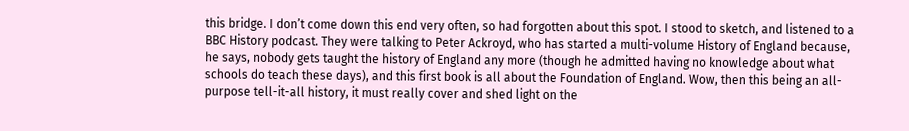this bridge. I don’t come down this end very often, so had forgotten about this spot. I stood to sketch, and listened to a BBC History podcast. They were talking to Peter Ackroyd, who has started a multi-volume History of England because, he says, nobody gets taught the history of England any more (though he admitted having no knowledge about what schools do teach these days), and this first book is all about the Foundation of England. Wow, then this being an all-purpose tell-it-all history, it must really cover and shed light on the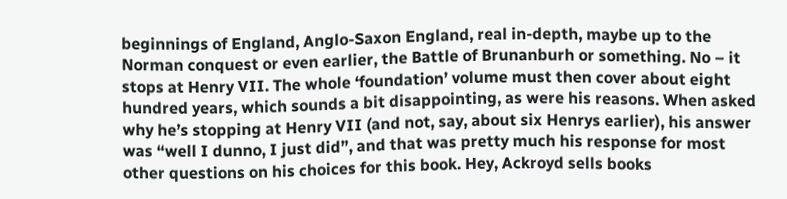beginnings of England, Anglo-Saxon England, real in-depth, maybe up to the Norman conquest or even earlier, the Battle of Brunanburh or something. No – it stops at Henry VII. The whole ‘foundation’ volume must then cover about eight hundred years, which sounds a bit disappointing, as were his reasons. When asked why he’s stopping at Henry VII (and not, say, about six Henrys earlier), his answer was “well I dunno, I just did”, and that was pretty much his response for most other questions on his choices for this book. Hey, Ackroyd sells books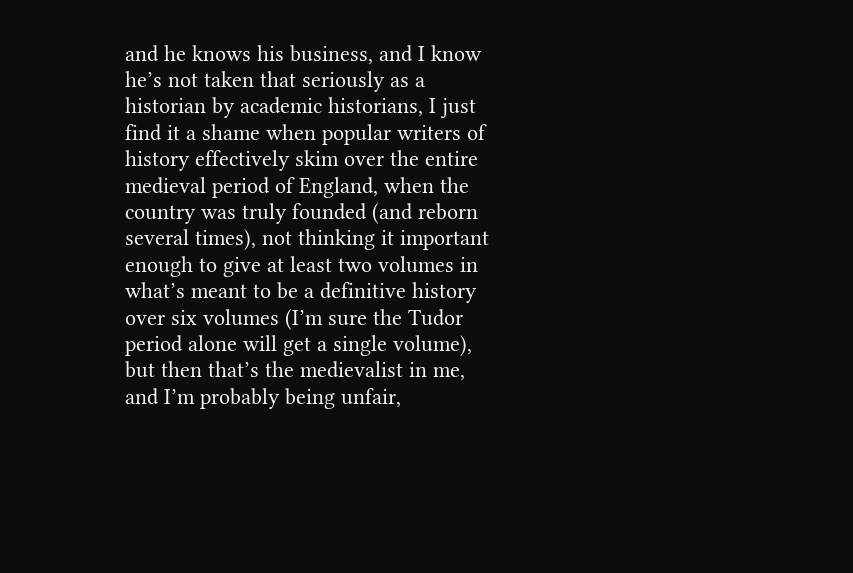and he knows his business, and I know he’s not taken that seriously as a historian by academic historians, I just find it a shame when popular writers of history effectively skim over the entire medieval period of England, when the country was truly founded (and reborn several times), not thinking it important enough to give at least two volumes in what’s meant to be a definitive history over six volumes (I’m sure the Tudor period alone will get a single volume), but then that’s the medievalist in me, and I’m probably being unfair,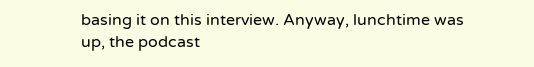basing it on this interview. Anyway, lunchtime was up, the podcast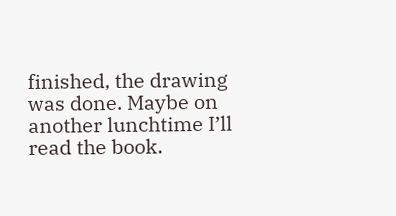finished, the drawing was done. Maybe on another lunchtime I’ll read the book.